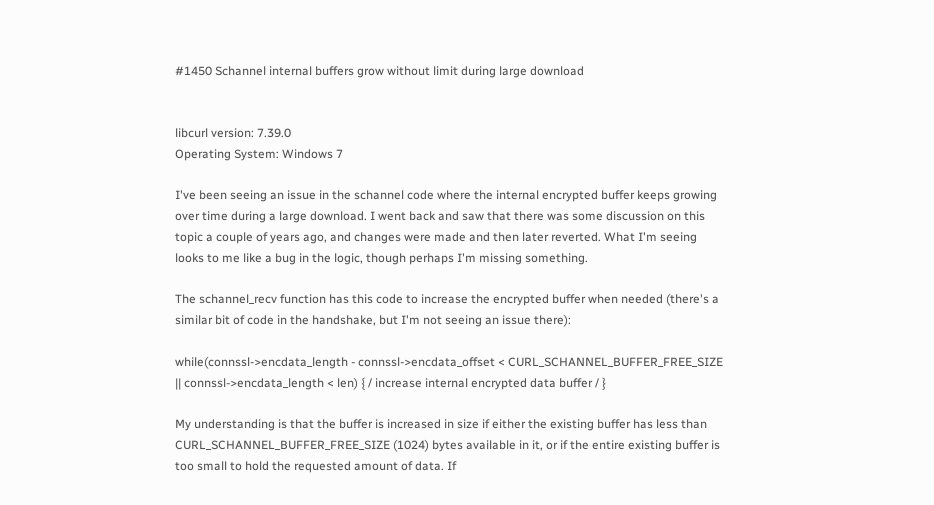#1450 Schannel internal buffers grow without limit during large download


libcurl version: 7.39.0
Operating System: Windows 7

I've been seeing an issue in the schannel code where the internal encrypted buffer keeps growing over time during a large download. I went back and saw that there was some discussion on this topic a couple of years ago, and changes were made and then later reverted. What I'm seeing looks to me like a bug in the logic, though perhaps I'm missing something.

The schannel_recv function has this code to increase the encrypted buffer when needed (there's a similar bit of code in the handshake, but I'm not seeing an issue there):

while(connssl->encdata_length - connssl->encdata_offset < CURL_SCHANNEL_BUFFER_FREE_SIZE || connssl->encdata_length < len) { / increase internal encrypted data buffer / }

My understanding is that the buffer is increased in size if either the existing buffer has less than CURL_SCHANNEL_BUFFER_FREE_SIZE (1024) bytes available in it, or if the entire existing buffer is too small to hold the requested amount of data. If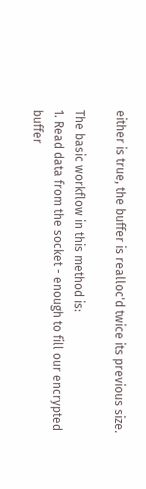either is true, the buffer is realloc'd twice its previous size.

The basic workflow in this method is:
1. Read data from the socket - enough to fill our encrypted buffer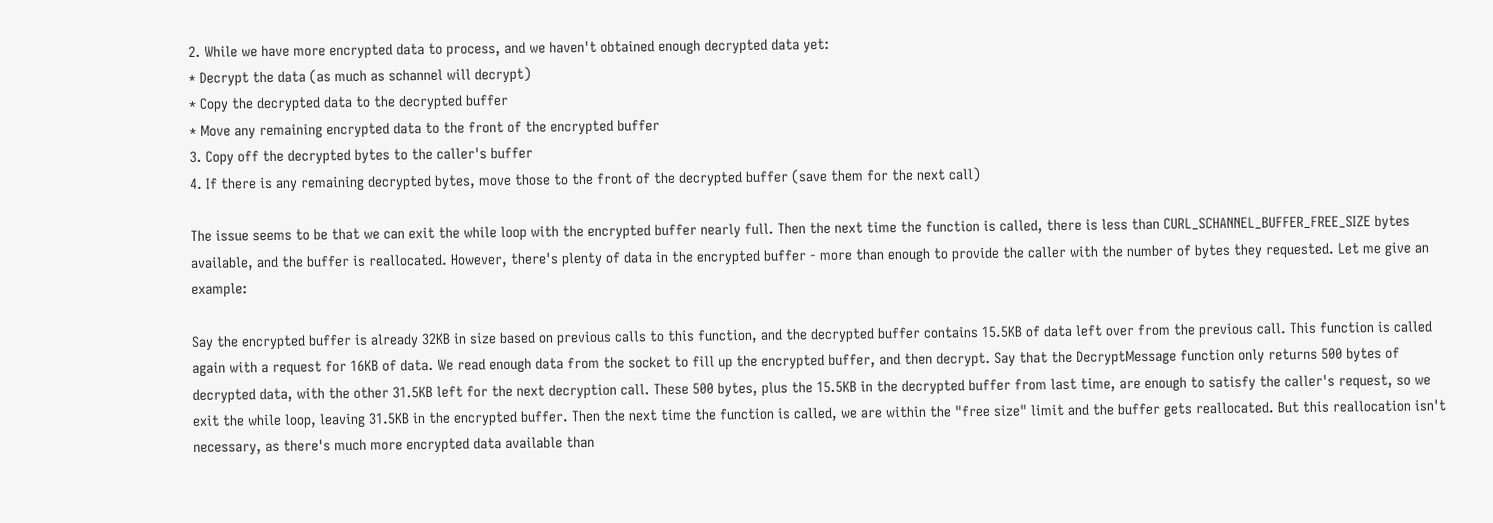2. While we have more encrypted data to process, and we haven't obtained enough decrypted data yet:
* Decrypt the data (as much as schannel will decrypt)
* Copy the decrypted data to the decrypted buffer
* Move any remaining encrypted data to the front of the encrypted buffer
3. Copy off the decrypted bytes to the caller's buffer
4. If there is any remaining decrypted bytes, move those to the front of the decrypted buffer (save them for the next call)

The issue seems to be that we can exit the while loop with the encrypted buffer nearly full. Then the next time the function is called, there is less than CURL_SCHANNEL_BUFFER_FREE_SIZE bytes available, and the buffer is reallocated. However, there's plenty of data in the encrypted buffer - more than enough to provide the caller with the number of bytes they requested. Let me give an example:

Say the encrypted buffer is already 32KB in size based on previous calls to this function, and the decrypted buffer contains 15.5KB of data left over from the previous call. This function is called again with a request for 16KB of data. We read enough data from the socket to fill up the encrypted buffer, and then decrypt. Say that the DecryptMessage function only returns 500 bytes of decrypted data, with the other 31.5KB left for the next decryption call. These 500 bytes, plus the 15.5KB in the decrypted buffer from last time, are enough to satisfy the caller's request, so we exit the while loop, leaving 31.5KB in the encrypted buffer. Then the next time the function is called, we are within the "free size" limit and the buffer gets reallocated. But this reallocation isn't necessary, as there's much more encrypted data available than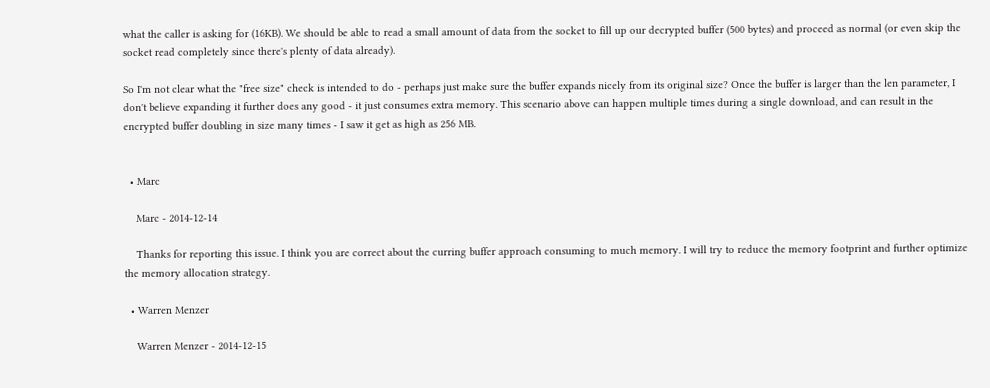what the caller is asking for (16KB). We should be able to read a small amount of data from the socket to fill up our decrypted buffer (500 bytes) and proceed as normal (or even skip the socket read completely since there's plenty of data already).

So I'm not clear what the "free size" check is intended to do - perhaps just make sure the buffer expands nicely from its original size? Once the buffer is larger than the len parameter, I don't believe expanding it further does any good - it just consumes extra memory. This scenario above can happen multiple times during a single download, and can result in the encrypted buffer doubling in size many times - I saw it get as high as 256 MB.


  • Marc

    Marc - 2014-12-14

    Thanks for reporting this issue. I think you are correct about the curring buffer approach consuming to much memory. I will try to reduce the memory footprint and further optimize the memory allocation strategy.

  • Warren Menzer

    Warren Menzer - 2014-12-15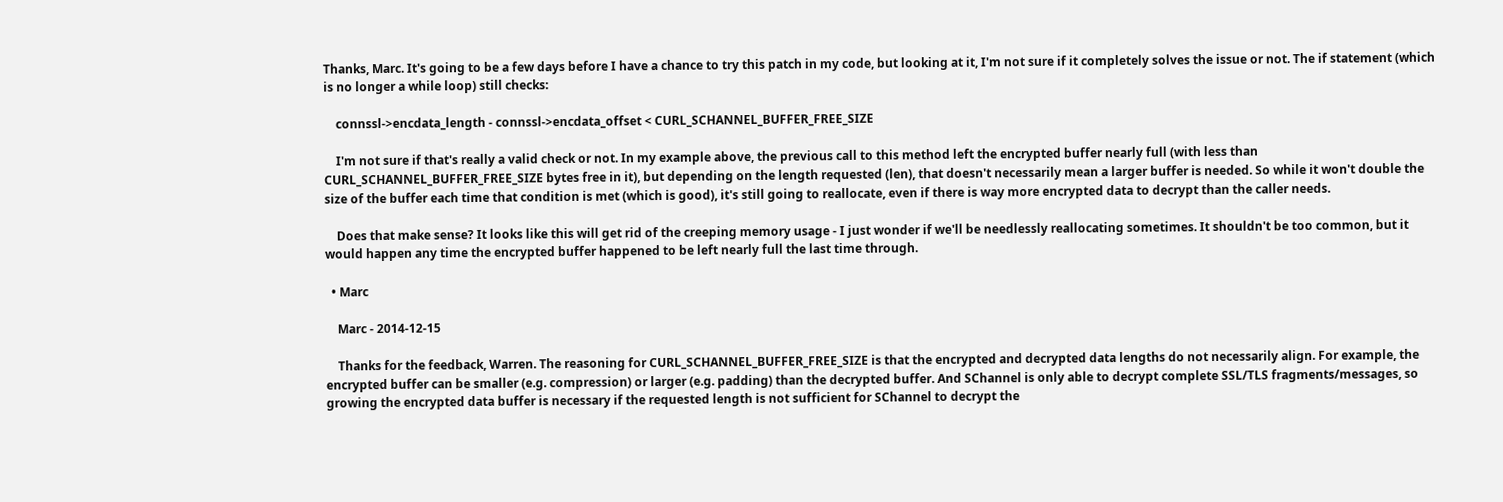Thanks, Marc. It's going to be a few days before I have a chance to try this patch in my code, but looking at it, I'm not sure if it completely solves the issue or not. The if statement (which is no longer a while loop) still checks:

    connssl->encdata_length - connssl->encdata_offset < CURL_SCHANNEL_BUFFER_FREE_SIZE

    I'm not sure if that's really a valid check or not. In my example above, the previous call to this method left the encrypted buffer nearly full (with less than CURL_SCHANNEL_BUFFER_FREE_SIZE bytes free in it), but depending on the length requested (len), that doesn't necessarily mean a larger buffer is needed. So while it won't double the size of the buffer each time that condition is met (which is good), it's still going to reallocate, even if there is way more encrypted data to decrypt than the caller needs.

    Does that make sense? It looks like this will get rid of the creeping memory usage - I just wonder if we'll be needlessly reallocating sometimes. It shouldn't be too common, but it would happen any time the encrypted buffer happened to be left nearly full the last time through.

  • Marc

    Marc - 2014-12-15

    Thanks for the feedback, Warren. The reasoning for CURL_SCHANNEL_BUFFER_FREE_SIZE is that the encrypted and decrypted data lengths do not necessarily align. For example, the encrypted buffer can be smaller (e.g. compression) or larger (e.g. padding) than the decrypted buffer. And SChannel is only able to decrypt complete SSL/TLS fragments/messages, so growing the encrypted data buffer is necessary if the requested length is not sufficient for SChannel to decrypt the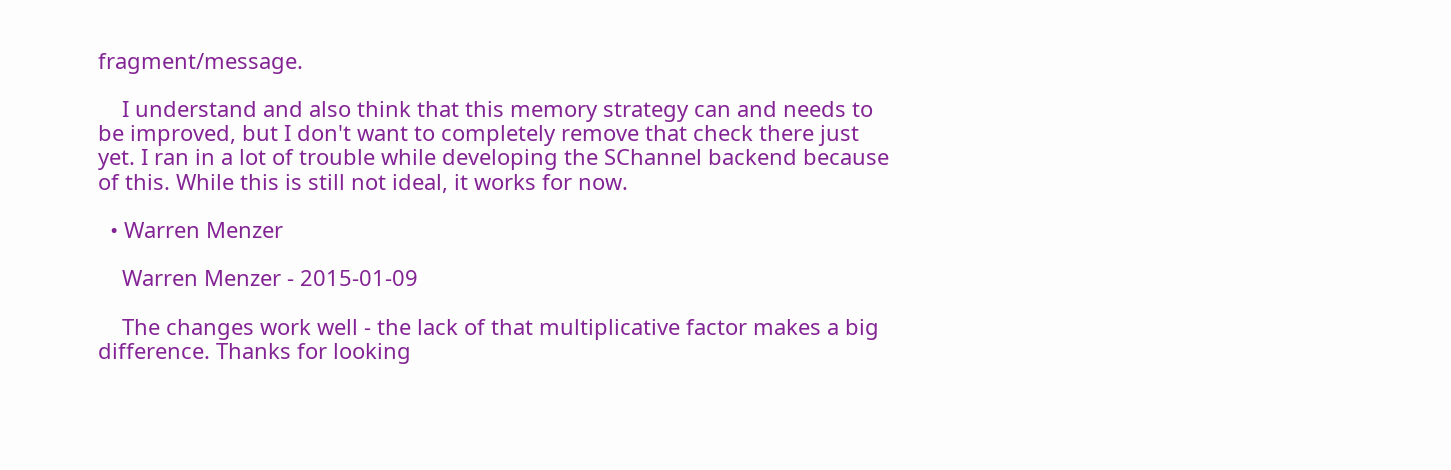fragment/message.

    I understand and also think that this memory strategy can and needs to be improved, but I don't want to completely remove that check there just yet. I ran in a lot of trouble while developing the SChannel backend because of this. While this is still not ideal, it works for now.

  • Warren Menzer

    Warren Menzer - 2015-01-09

    The changes work well - the lack of that multiplicative factor makes a big difference. Thanks for looking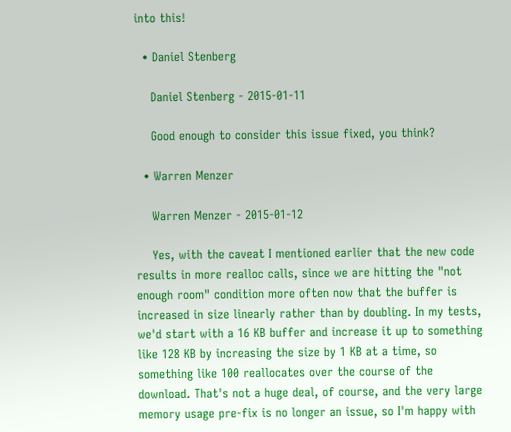into this!

  • Daniel Stenberg

    Daniel Stenberg - 2015-01-11

    Good enough to consider this issue fixed, you think?

  • Warren Menzer

    Warren Menzer - 2015-01-12

    Yes, with the caveat I mentioned earlier that the new code results in more realloc calls, since we are hitting the "not enough room" condition more often now that the buffer is increased in size linearly rather than by doubling. In my tests, we'd start with a 16 KB buffer and increase it up to something like 128 KB by increasing the size by 1 KB at a time, so something like 100 reallocates over the course of the download. That's not a huge deal, of course, and the very large memory usage pre-fix is no longer an issue, so I'm happy with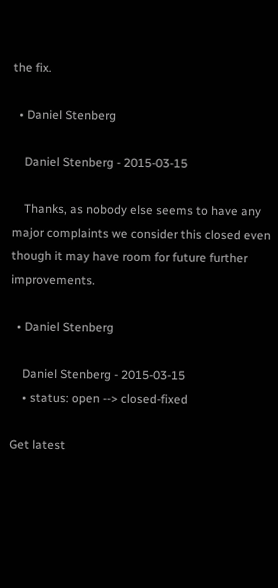the fix.

  • Daniel Stenberg

    Daniel Stenberg - 2015-03-15

    Thanks, as nobody else seems to have any major complaints we consider this closed even though it may have room for future further improvements.

  • Daniel Stenberg

    Daniel Stenberg - 2015-03-15
    • status: open --> closed-fixed

Get latest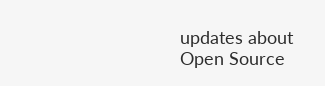updates about Open Source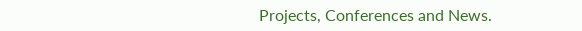Projects, Conferences and News.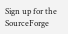Sign up for the SourceForge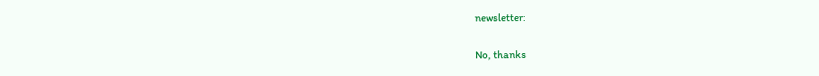newsletter:

No, thanks